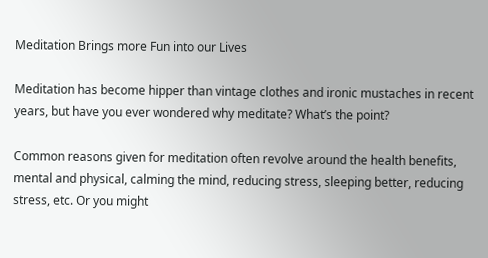Meditation Brings more Fun into our Lives

Meditation has become hipper than vintage clothes and ironic mustaches in recent years, but have you ever wondered why meditate? What’s the point?

Common reasons given for meditation often revolve around the health benefits, mental and physical, calming the mind, reducing stress, sleeping better, reducing stress, etc. Or you might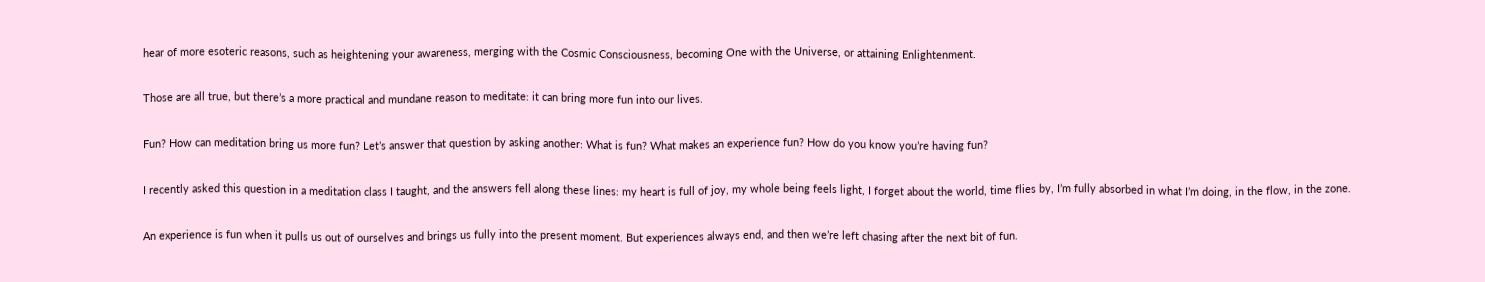hear of more esoteric reasons, such as heightening your awareness, merging with the Cosmic Consciousness, becoming One with the Universe, or attaining Enlightenment.

Those are all true, but there’s a more practical and mundane reason to meditate: it can bring more fun into our lives.

Fun? How can meditation bring us more fun? Let’s answer that question by asking another: What is fun? What makes an experience fun? How do you know you’re having fun?

I recently asked this question in a meditation class I taught, and the answers fell along these lines: my heart is full of joy, my whole being feels light, I forget about the world, time flies by, I’m fully absorbed in what I’m doing, in the flow, in the zone.

An experience is fun when it pulls us out of ourselves and brings us fully into the present moment. But experiences always end, and then we’re left chasing after the next bit of fun.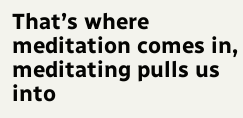That’s where meditation comes in, meditating pulls us into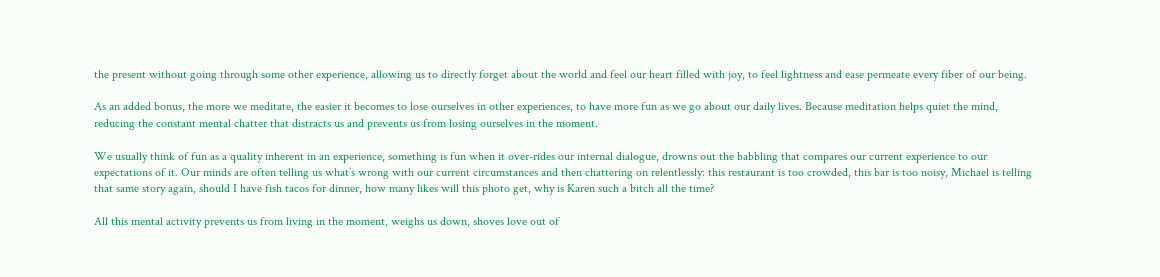the present without going through some other experience, allowing us to directly forget about the world and feel our heart filled with joy, to feel lightness and ease permeate every fiber of our being.

As an added bonus, the more we meditate, the easier it becomes to lose ourselves in other experiences, to have more fun as we go about our daily lives. Because meditation helps quiet the mind, reducing the constant mental chatter that distracts us and prevents us from losing ourselves in the moment.

We usually think of fun as a quality inherent in an experience, something is fun when it over-rides our internal dialogue, drowns out the babbling that compares our current experience to our expectations of it. Our minds are often telling us what’s wrong with our current circumstances and then chattering on relentlessly: this restaurant is too crowded, this bar is too noisy, Michael is telling that same story again, should I have fish tacos for dinner, how many likes will this photo get, why is Karen such a bitch all the time?

All this mental activity prevents us from living in the moment, weighs us down, shoves love out of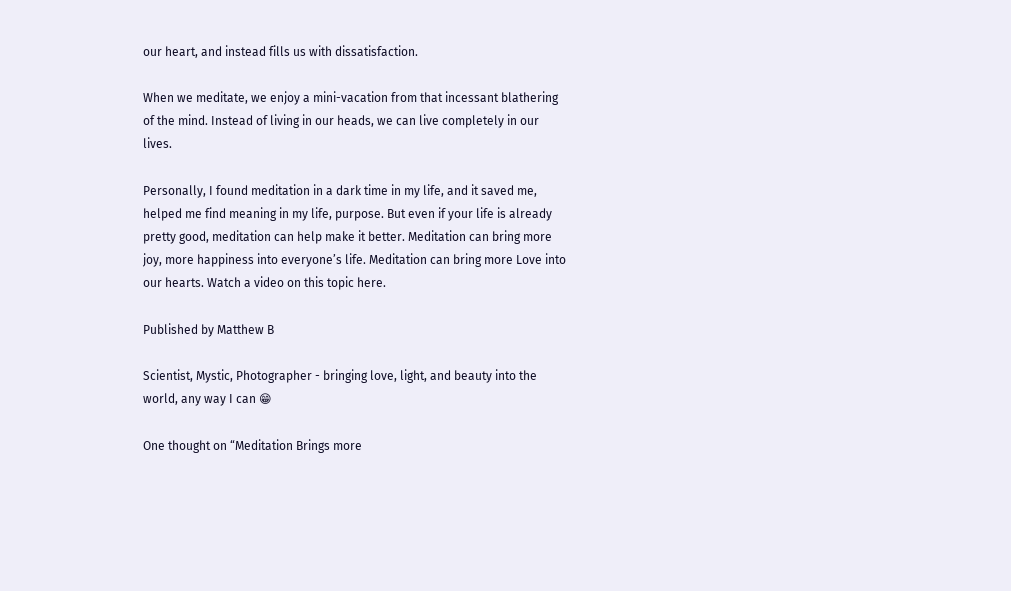our heart, and instead fills us with dissatisfaction.

When we meditate, we enjoy a mini-vacation from that incessant blathering of the mind. Instead of living in our heads, we can live completely in our lives.

Personally, I found meditation in a dark time in my life, and it saved me, helped me find meaning in my life, purpose. But even if your life is already pretty good, meditation can help make it better. Meditation can bring more joy, more happiness into everyone’s life. Meditation can bring more Love into our hearts. Watch a video on this topic here.

Published by Matthew B

Scientist, Mystic, Photographer - bringing love, light, and beauty into the world, any way I can 😁

One thought on “Meditation Brings more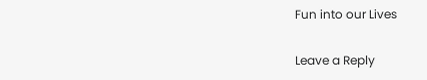Fun into our Lives

Leave a Reply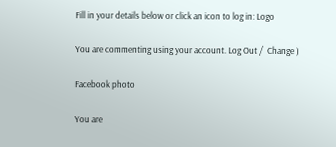Fill in your details below or click an icon to log in: Logo

You are commenting using your account. Log Out /  Change )

Facebook photo

You are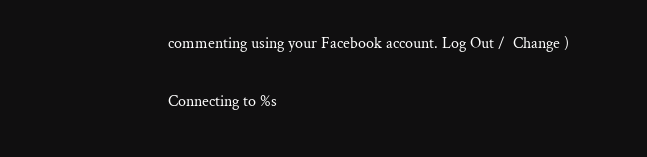commenting using your Facebook account. Log Out /  Change )

Connecting to %s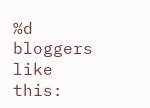%d bloggers like this: